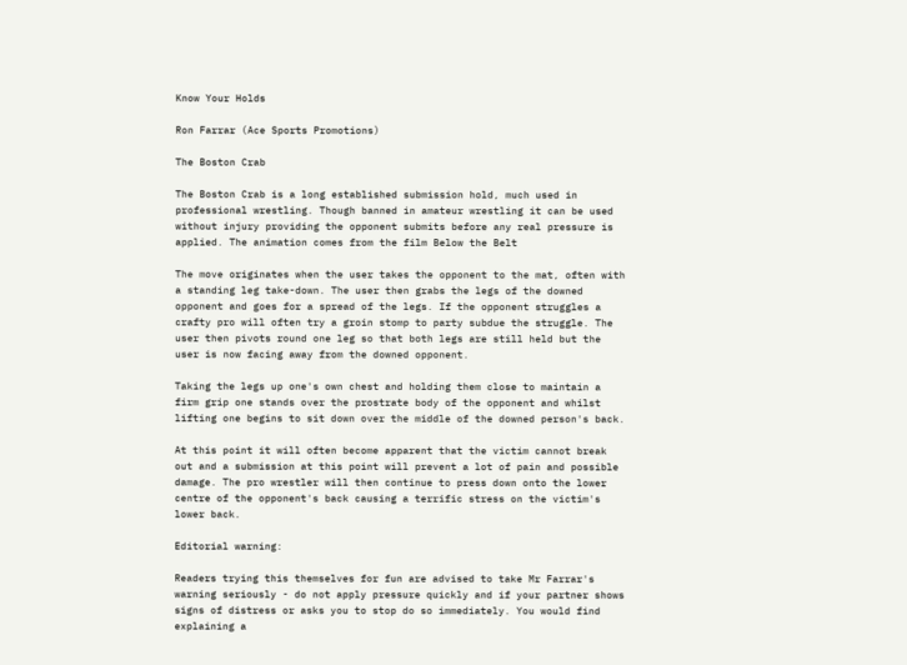Know Your Holds

Ron Farrar (Ace Sports Promotions)

The Boston Crab

The Boston Crab is a long established submission hold, much used in professional wrestling. Though banned in amateur wrestling it can be used without injury providing the opponent submits before any real pressure is applied. The animation comes from the film Below the Belt

The move originates when the user takes the opponent to the mat, often with a standing leg take-down. The user then grabs the legs of the downed opponent and goes for a spread of the legs. If the opponent struggles a crafty pro will often try a groin stomp to party subdue the struggle. The user then pivots round one leg so that both legs are still held but the user is now facing away from the downed opponent.

Taking the legs up one's own chest and holding them close to maintain a firm grip one stands over the prostrate body of the opponent and whilst lifting one begins to sit down over the middle of the downed person's back.

At this point it will often become apparent that the victim cannot break out and a submission at this point will prevent a lot of pain and possible damage. The pro wrestler will then continue to press down onto the lower centre of the opponent's back causing a terrific stress on the victim's lower back.

Editorial warning:

Readers trying this themselves for fun are advised to take Mr Farrar's warning seriously - do not apply pressure quickly and if your partner shows signs of distress or asks you to stop do so immediately. You would find explaining a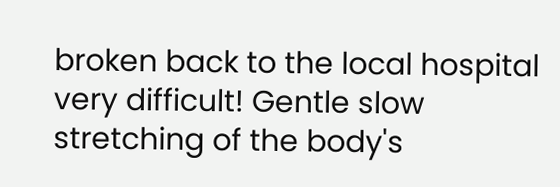broken back to the local hospital very difficult! Gentle slow stretching of the body's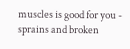muscles is good for you - sprains and broken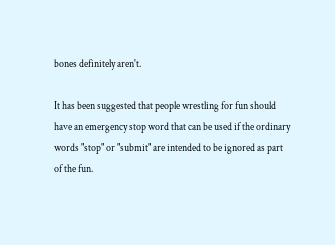bones definitely aren't.

It has been suggested that people wrestling for fun should have an emergency stop word that can be used if the ordinary words "stop" or "submit" are intended to be ignored as part of the fun.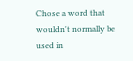Chose a word that wouldn't normally be used in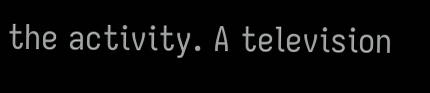the activity. A television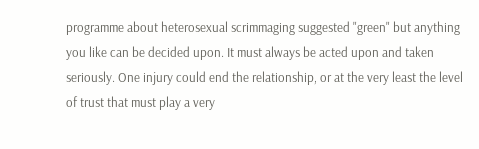programme about heterosexual scrimmaging suggested "green" but anything you like can be decided upon. It must always be acted upon and taken seriously. One injury could end the relationship, or at the very least the level of trust that must play a very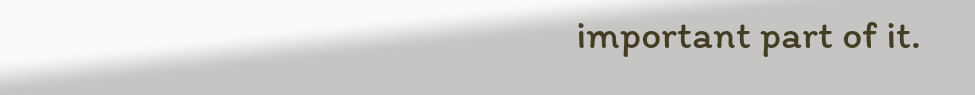important part of it.